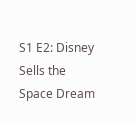S1 E2: Disney Sells the Space Dream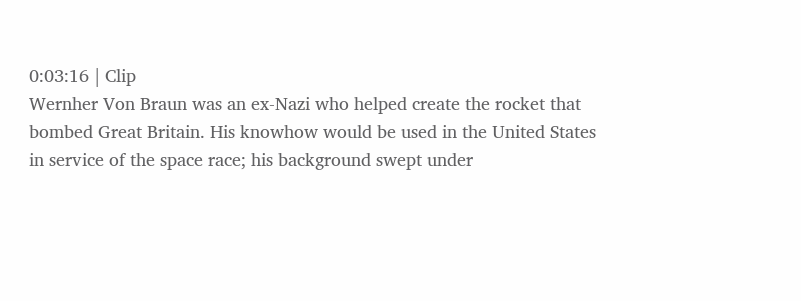0:03:16 | Clip
Wernher Von Braun was an ex-Nazi who helped create the rocket that bombed Great Britain. His knowhow would be used in the United States in service of the space race; his background swept under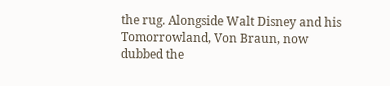the rug. Alongside Walt Disney and his Tomorrowland, Von Braun, now dubbed the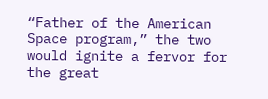“Father of the American Space program,” the two would ignite a fervor for the great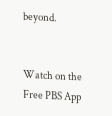beyond.


Watch on the Free PBS App